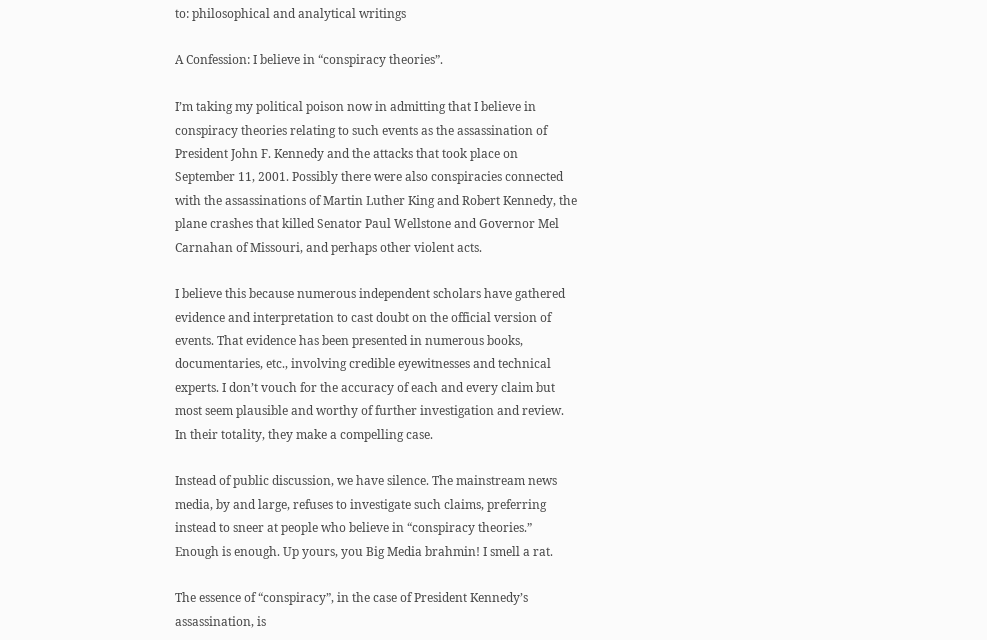to: philosophical and analytical writings

A Confession: I believe in “conspiracy theories”.

I’m taking my political poison now in admitting that I believe in conspiracy theories relating to such events as the assassination of President John F. Kennedy and the attacks that took place on September 11, 2001. Possibly there were also conspiracies connected with the assassinations of Martin Luther King and Robert Kennedy, the plane crashes that killed Senator Paul Wellstone and Governor Mel Carnahan of Missouri, and perhaps other violent acts.

I believe this because numerous independent scholars have gathered evidence and interpretation to cast doubt on the official version of events. That evidence has been presented in numerous books, documentaries, etc., involving credible eyewitnesses and technical experts. I don’t vouch for the accuracy of each and every claim but most seem plausible and worthy of further investigation and review. In their totality, they make a compelling case.

Instead of public discussion, we have silence. The mainstream news media, by and large, refuses to investigate such claims, preferring instead to sneer at people who believe in “conspiracy theories.” Enough is enough. Up yours, you Big Media brahmin! I smell a rat.

The essence of “conspiracy”, in the case of President Kennedy’s assassination, is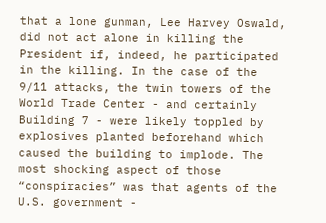that a lone gunman, Lee Harvey Oswald, did not act alone in killing the President if, indeed, he participated in the killing. In the case of the 9/11 attacks, the twin towers of the World Trade Center - and certainly Building 7 - were likely toppled by explosives planted beforehand which caused the building to implode. The most shocking aspect of those “conspiracies” was that agents of the U.S. government -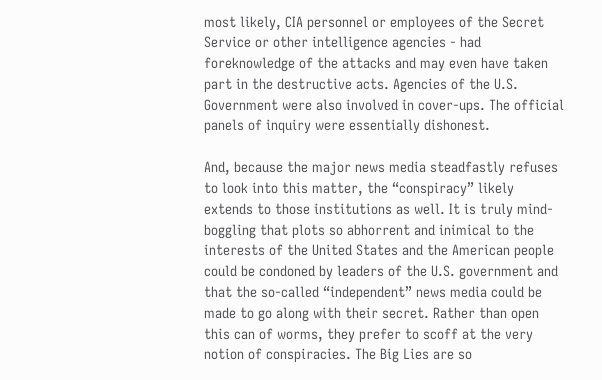most likely, CIA personnel or employees of the Secret Service or other intelligence agencies - had foreknowledge of the attacks and may even have taken part in the destructive acts. Agencies of the U.S. Government were also involved in cover-ups. The official panels of inquiry were essentially dishonest.

And, because the major news media steadfastly refuses to look into this matter, the “conspiracy” likely extends to those institutions as well. It is truly mind-boggling that plots so abhorrent and inimical to the interests of the United States and the American people could be condoned by leaders of the U.S. government and that the so-called “independent” news media could be made to go along with their secret. Rather than open this can of worms, they prefer to scoff at the very notion of conspiracies. The Big Lies are so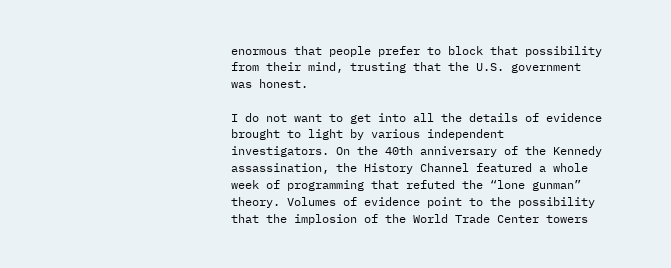enormous that people prefer to block that possibility from their mind, trusting that the U.S. government was honest.

I do not want to get into all the details of evidence brought to light by various independent investigators. On the 40th anniversary of the Kennedy assassination, the History Channel featured a whole week of programming that refuted the “lone gunman” theory. Volumes of evidence point to the possibility that the implosion of the World Trade Center towers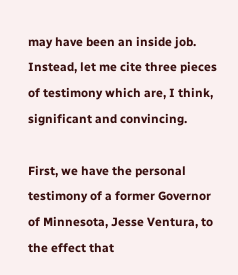may have been an inside job. Instead, let me cite three pieces of testimony which are, I think, significant and convincing.

First, we have the personal testimony of a former Governor of Minnesota, Jesse Ventura, to the effect that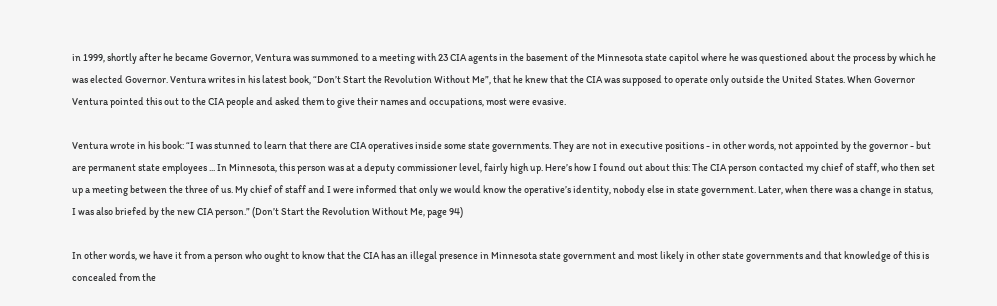in 1999, shortly after he became Governor, Ventura was summoned to a meeting with 23 CIA agents in the basement of the Minnesota state capitol where he was questioned about the process by which he was elected Governor. Ventura writes in his latest book, “Don’t Start the Revolution Without Me”, that he knew that the CIA was supposed to operate only outside the United States. When Governor Ventura pointed this out to the CIA people and asked them to give their names and occupations, most were evasive.

Ventura wrote in his book: “I was stunned to learn that there are CIA operatives inside some state governments. They are not in executive positions - in other words, not appointed by the governor - but are permanent state employees ... In Minnesota, this person was at a deputy commissioner level, fairly high up. Here’s how I found out about this: The CIA person contacted my chief of staff, who then set up a meeting between the three of us. My chief of staff and I were informed that only we would know the operative’s identity, nobody else in state government. Later, when there was a change in status, I was also briefed by the new CIA person.” (Don’t Start the Revolution Without Me, page 94)

In other words, we have it from a person who ought to know that the CIA has an illegal presence in Minnesota state government and most likely in other state governments and that knowledge of this is concealed from the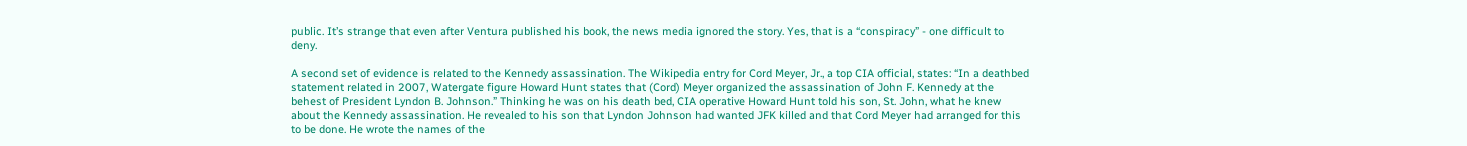public. It’s strange that even after Ventura published his book, the news media ignored the story. Yes, that is a “conspiracy” - one difficult to deny.

A second set of evidence is related to the Kennedy assassination. The Wikipedia entry for Cord Meyer, Jr., a top CIA official, states: “In a deathbed statement related in 2007, Watergate figure Howard Hunt states that (Cord) Meyer organized the assassination of John F. Kennedy at the behest of President Lyndon B. Johnson.” Thinking he was on his death bed, CIA operative Howard Hunt told his son, St. John, what he knew about the Kennedy assassination. He revealed to his son that Lyndon Johnson had wanted JFK killed and that Cord Meyer had arranged for this to be done. He wrote the names of the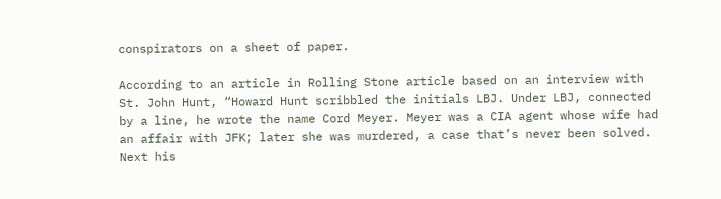conspirators on a sheet of paper.

According to an article in Rolling Stone article based on an interview with St. John Hunt, “Howard Hunt scribbled the initials LBJ. Under LBJ, connected by a line, he wrote the name Cord Meyer. Meyer was a CIA agent whose wife had an affair with JFK; later she was murdered, a case that’s never been solved. Next his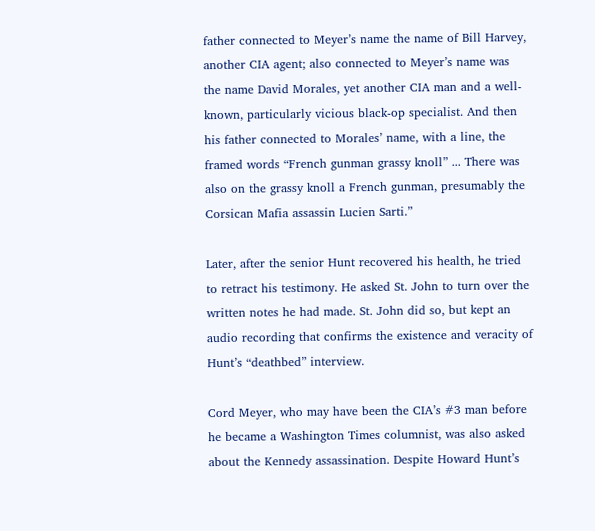father connected to Meyer’s name the name of Bill Harvey, another CIA agent; also connected to Meyer’s name was the name David Morales, yet another CIA man and a well-known, particularly vicious black-op specialist. And then his father connected to Morales’ name, with a line, the framed words “French gunman grassy knoll” ... There was also on the grassy knoll a French gunman, presumably the Corsican Mafia assassin Lucien Sarti.”

Later, after the senior Hunt recovered his health, he tried to retract his testimony. He asked St. John to turn over the written notes he had made. St. John did so, but kept an audio recording that confirms the existence and veracity of Hunt’s “deathbed” interview.

Cord Meyer, who may have been the CIA’s #3 man before he became a Washington Times columnist, was also asked about the Kennedy assassination. Despite Howard Hunt’s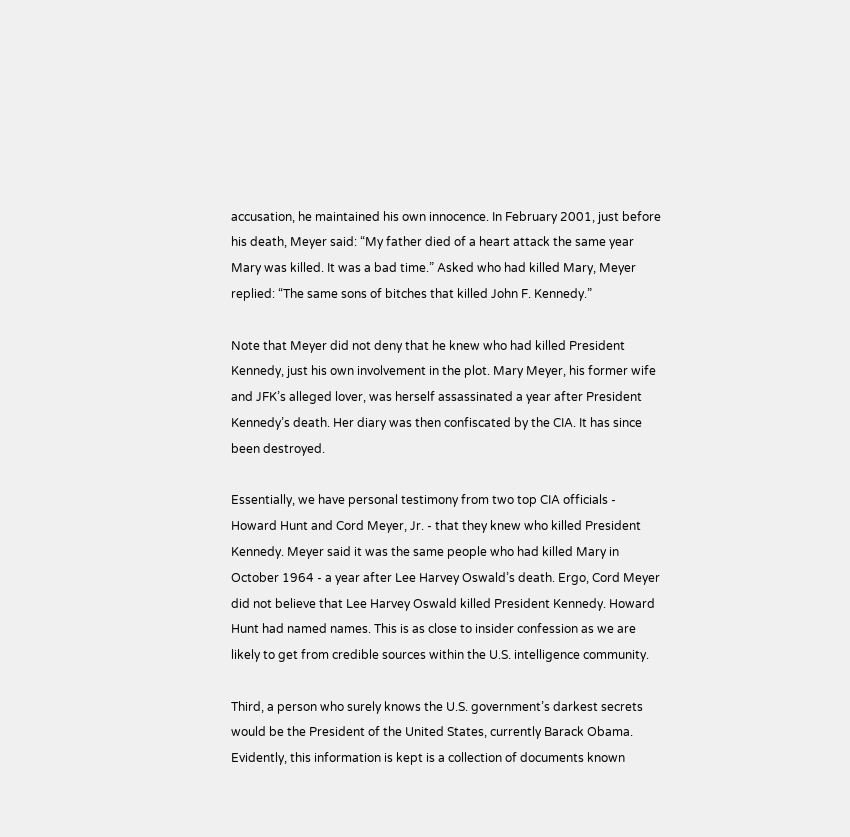accusation, he maintained his own innocence. In February 2001, just before his death, Meyer said: “My father died of a heart attack the same year Mary was killed. It was a bad time.” Asked who had killed Mary, Meyer replied: “The same sons of bitches that killed John F. Kennedy.”

Note that Meyer did not deny that he knew who had killed President Kennedy, just his own involvement in the plot. Mary Meyer, his former wife and JFK’s alleged lover, was herself assassinated a year after President Kennedy’s death. Her diary was then confiscated by the CIA. It has since been destroyed.

Essentially, we have personal testimony from two top CIA officials - Howard Hunt and Cord Meyer, Jr. - that they knew who killed President Kennedy. Meyer said it was the same people who had killed Mary in October 1964 - a year after Lee Harvey Oswald’s death. Ergo, Cord Meyer did not believe that Lee Harvey Oswald killed President Kennedy. Howard Hunt had named names. This is as close to insider confession as we are likely to get from credible sources within the U.S. intelligence community.

Third, a person who surely knows the U.S. government’s darkest secrets would be the President of the United States, currently Barack Obama. Evidently, this information is kept is a collection of documents known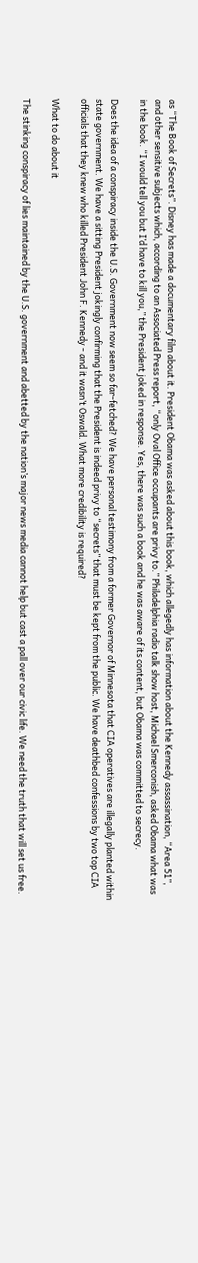as “The Book of Secrets”. Disney has made a documentary film about it. President Obama was asked about this book, which allegedly has information about the Kennedy assassination, “Area 51”, and other sensitive subjects which, according to an Associated Press report, “only Oval Office occupants are privy to.” Philadelphia radio talk show host, Michael Smerconish, asked Obama what was in the book. “I would tell you but I’d have to kill you,” the President joked in response. Yes, there was such a book and he was aware of its content, but Obama was committed to secrecy.

Does the idea of a conspiracy inside the U.S. Government now seem so far-fetched? We have personal testimony from a former Governor of Minnesota that CIA operatives are illegally planted within state government. We have a sitting President jokingly confirming that the President is indeed privy to “secrets” that must be kept from the public. We have deathbed confessions by two top CIA officials that they knew who killed President John F. Kennedy - and it wasn’t Oswald. What more credibility is required?

What to do about it

The stinking conspiracy of lies maintained by the U.S. government and abetted by the nation’s major news media cannot help but cast a pall over our civic life. We need the truth that will set us free.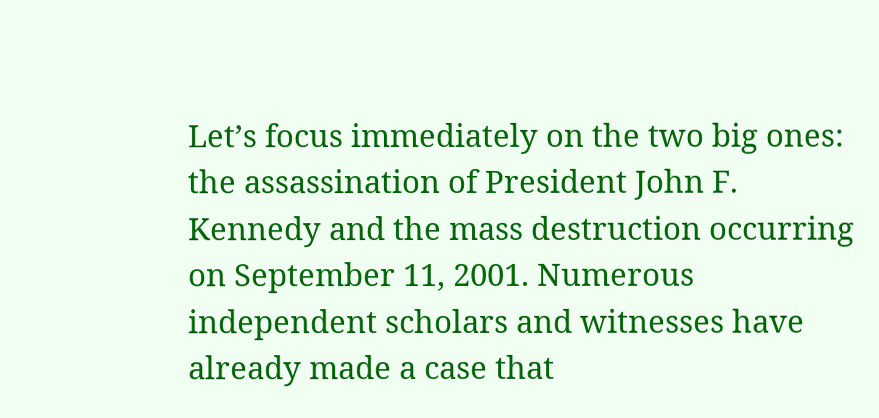Let’s focus immediately on the two big ones: the assassination of President John F. Kennedy and the mass destruction occurring on September 11, 2001. Numerous independent scholars and witnesses have already made a case that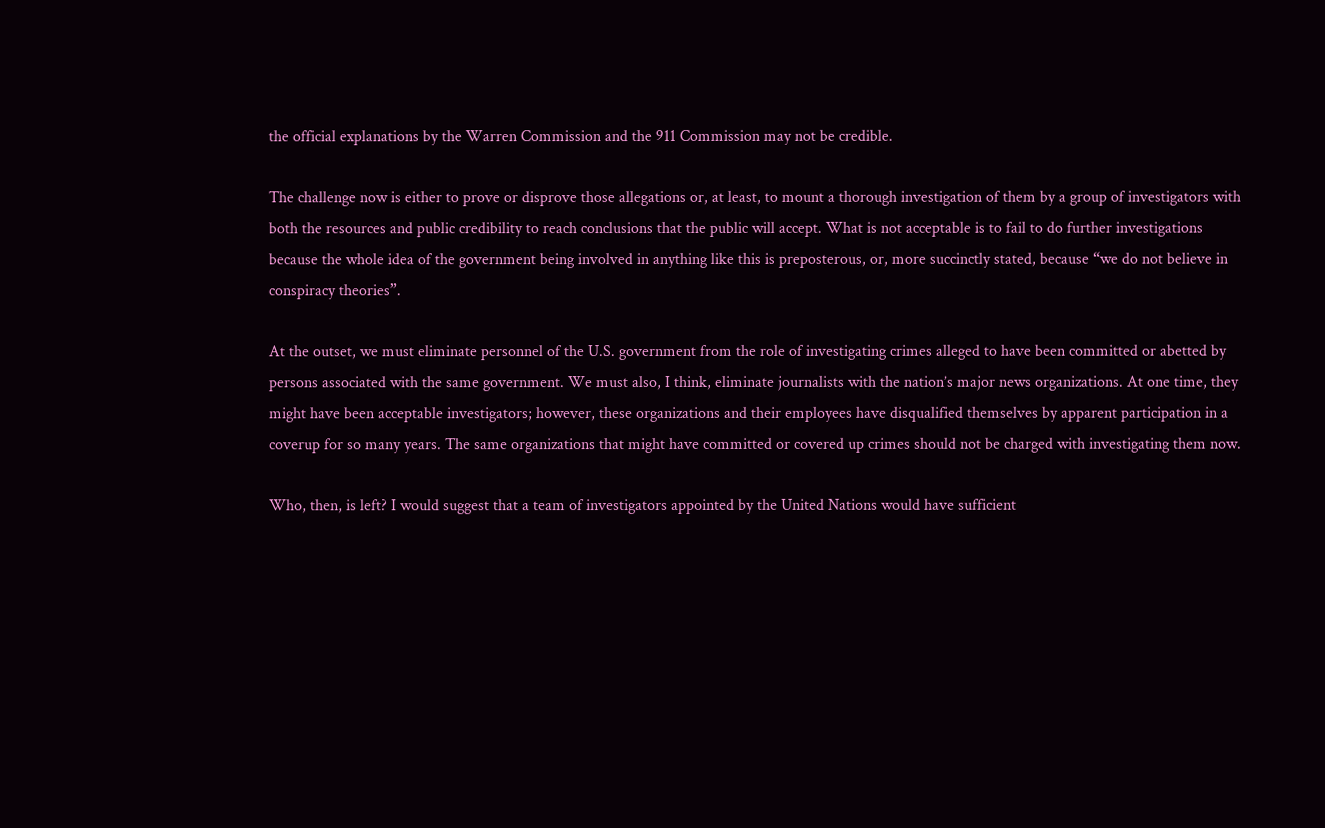the official explanations by the Warren Commission and the 911 Commission may not be credible.

The challenge now is either to prove or disprove those allegations or, at least, to mount a thorough investigation of them by a group of investigators with both the resources and public credibility to reach conclusions that the public will accept. What is not acceptable is to fail to do further investigations because the whole idea of the government being involved in anything like this is preposterous, or, more succinctly stated, because “we do not believe in conspiracy theories”.

At the outset, we must eliminate personnel of the U.S. government from the role of investigating crimes alleged to have been committed or abetted by persons associated with the same government. We must also, I think, eliminate journalists with the nation’s major news organizations. At one time, they might have been acceptable investigators; however, these organizations and their employees have disqualified themselves by apparent participation in a coverup for so many years. The same organizations that might have committed or covered up crimes should not be charged with investigating them now.

Who, then, is left? I would suggest that a team of investigators appointed by the United Nations would have sufficient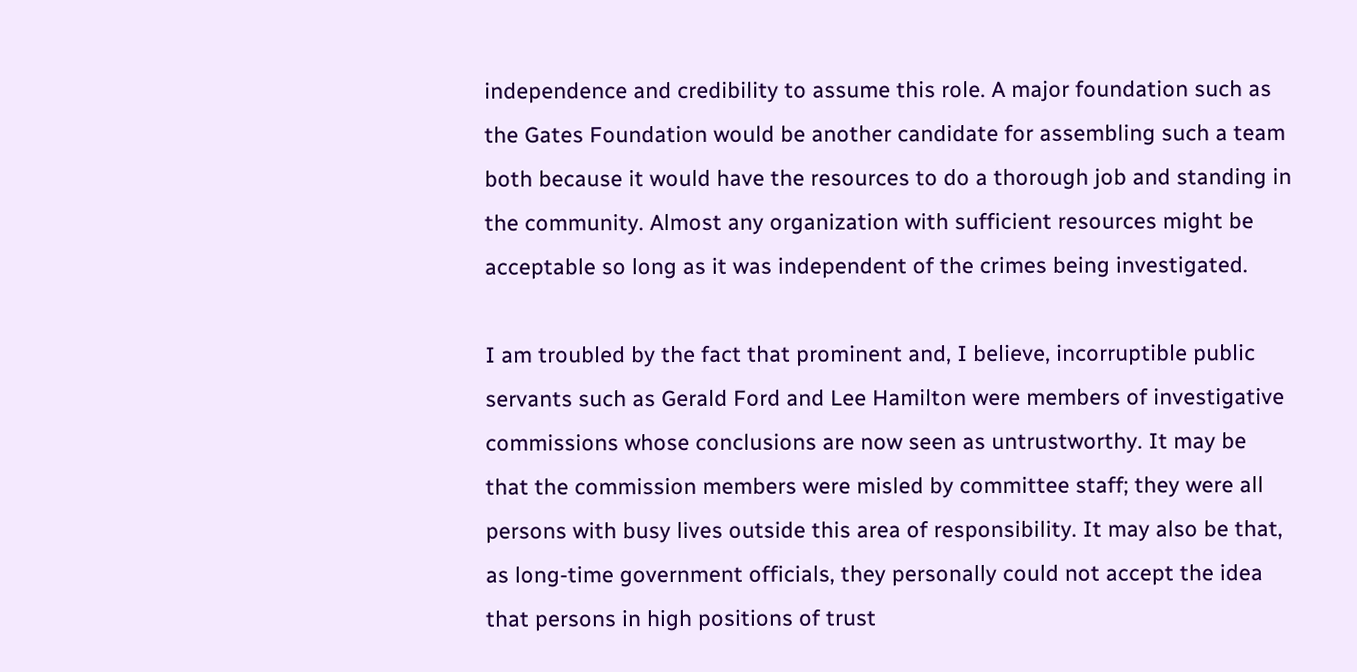independence and credibility to assume this role. A major foundation such as the Gates Foundation would be another candidate for assembling such a team both because it would have the resources to do a thorough job and standing in the community. Almost any organization with sufficient resources might be acceptable so long as it was independent of the crimes being investigated.

I am troubled by the fact that prominent and, I believe, incorruptible public servants such as Gerald Ford and Lee Hamilton were members of investigative commissions whose conclusions are now seen as untrustworthy. It may be that the commission members were misled by committee staff; they were all persons with busy lives outside this area of responsibility. It may also be that, as long-time government officials, they personally could not accept the idea that persons in high positions of trust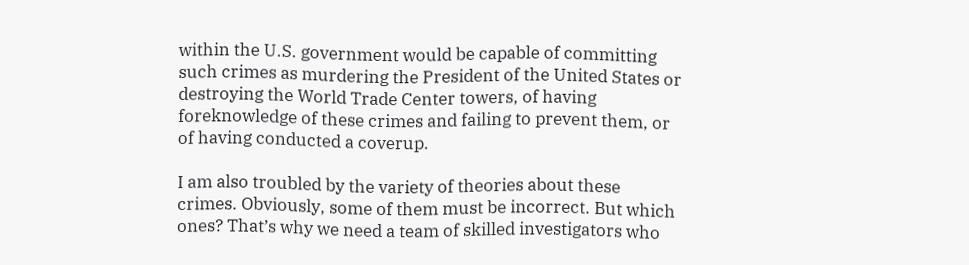within the U.S. government would be capable of committing such crimes as murdering the President of the United States or destroying the World Trade Center towers, of having foreknowledge of these crimes and failing to prevent them, or of having conducted a coverup.

I am also troubled by the variety of theories about these crimes. Obviously, some of them must be incorrect. But which ones? That’s why we need a team of skilled investigators who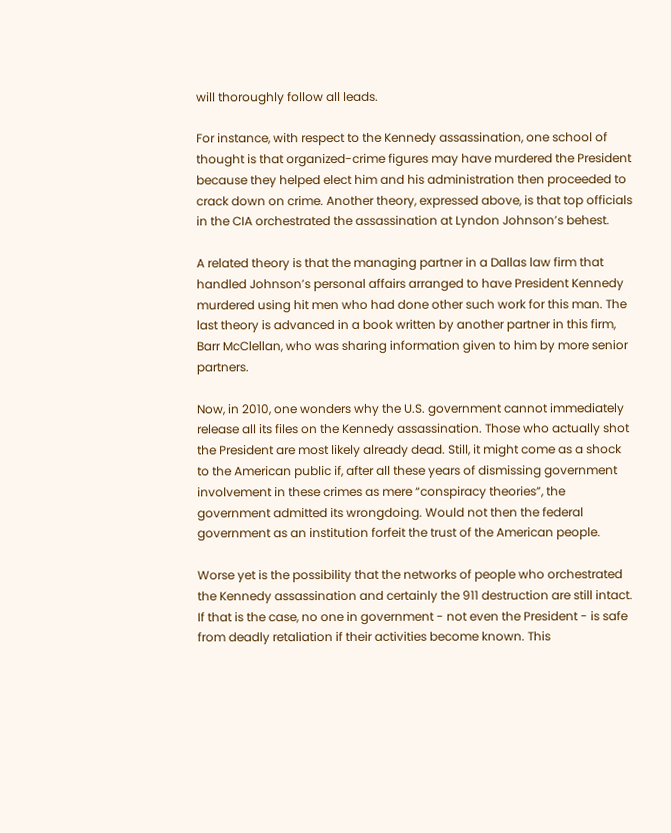will thoroughly follow all leads.

For instance, with respect to the Kennedy assassination, one school of thought is that organized-crime figures may have murdered the President because they helped elect him and his administration then proceeded to crack down on crime. Another theory, expressed above, is that top officials in the CIA orchestrated the assassination at Lyndon Johnson’s behest.

A related theory is that the managing partner in a Dallas law firm that handled Johnson’s personal affairs arranged to have President Kennedy murdered using hit men who had done other such work for this man. The last theory is advanced in a book written by another partner in this firm, Barr McClellan, who was sharing information given to him by more senior partners.

Now, in 2010, one wonders why the U.S. government cannot immediately release all its files on the Kennedy assassination. Those who actually shot the President are most likely already dead. Still, it might come as a shock to the American public if, after all these years of dismissing government involvement in these crimes as mere “conspiracy theories”, the government admitted its wrongdoing. Would not then the federal government as an institution forfeit the trust of the American people.

Worse yet is the possibility that the networks of people who orchestrated the Kennedy assassination and certainly the 911 destruction are still intact. If that is the case, no one in government - not even the President - is safe from deadly retaliation if their activities become known. This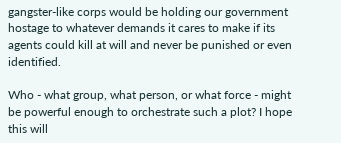gangster-like corps would be holding our government hostage to whatever demands it cares to make if its agents could kill at will and never be punished or even identified.

Who - what group, what person, or what force - might be powerful enough to orchestrate such a plot? I hope this will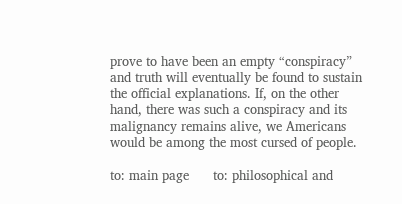prove to have been an empty “conspiracy” and truth will eventually be found to sustain the official explanations. If, on the other hand, there was such a conspiracy and its malignancy remains alive, we Americans would be among the most cursed of people.

to: main page      to: philosophical and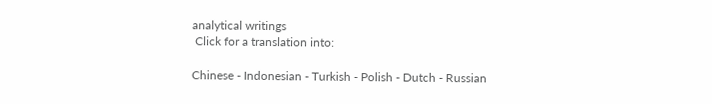analytical writings
 Click for a translation into:

Chinese - Indonesian - Turkish - Polish - Dutch - Russian